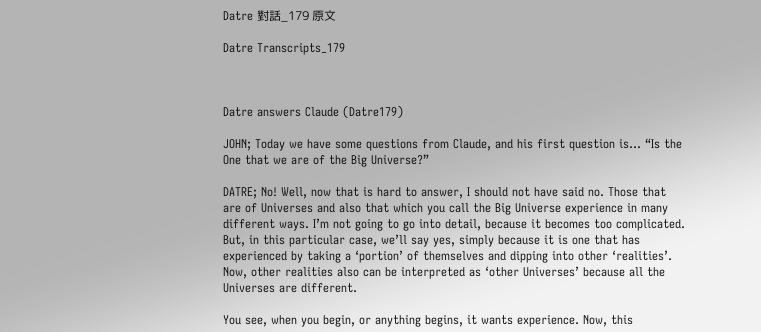Datre 對話_179 原文

Datre Transcripts_179



Datre answers Claude (Datre179)

JOHN; Today we have some questions from Claude, and his first question is… “Is the One that we are of the Big Universe?”

DATRE; No! Well, now that is hard to answer, I should not have said no. Those that are of Universes and also that which you call the Big Universe experience in many different ways. I’m not going to go into detail, because it becomes too complicated. But, in this particular case, we’ll say yes, simply because it is one that has experienced by taking a ‘portion’ of themselves and dipping into other ‘realities’. Now, other realities also can be interpreted as ‘other Universes’ because all the Universes are different.

You see, when you begin, or anything begins, it wants experience. Now, this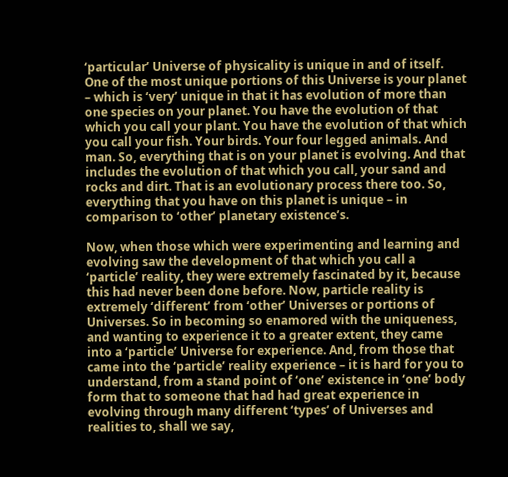‘particular’ Universe of physicality is unique in and of itself. One of the most unique portions of this Universe is your planet – which is ‘very’ unique in that it has evolution of more than one species on your planet. You have the evolution of that which you call your plant. You have the evolution of that which you call your fish. Your birds. Your four legged animals. And man. So, everything that is on your planet is evolving. And that includes the evolution of that which you call, your sand and rocks and dirt. That is an evolutionary process there too. So, everything that you have on this planet is unique – in comparison to ‘other’ planetary existence’s.

Now, when those which were experimenting and learning and evolving saw the development of that which you call a ‘particle’ reality, they were extremely fascinated by it, because this had never been done before. Now, particle reality is extremely ‘different’ from ‘other’ Universes or portions of Universes. So in becoming so enamored with the uniqueness, and wanting to experience it to a greater extent, they came into a ‘particle’ Universe for experience. And, from those that came into the ‘particle’ reality experience – it is hard for you to understand, from a stand point of ‘one’ existence in ‘one’ body form that to someone that had had great experience in evolving through many different ‘types’ of Universes and realities to, shall we say,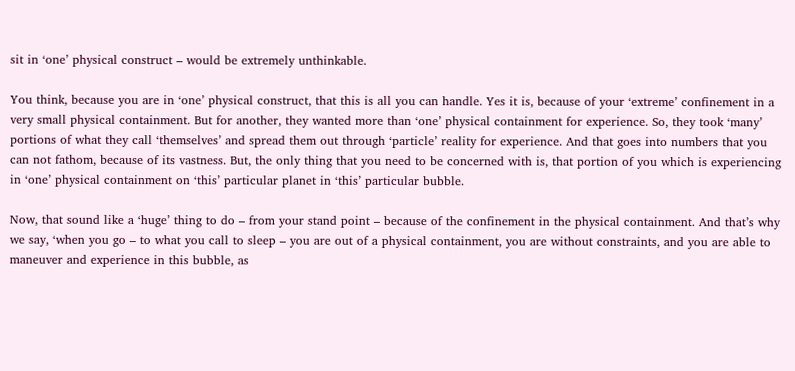sit in ‘one’ physical construct – would be extremely unthinkable.

You think, because you are in ‘one’ physical construct, that this is all you can handle. Yes it is, because of your ‘extreme’ confinement in a very small physical containment. But for another, they wanted more than ‘one’ physical containment for experience. So, they took ‘many’ portions of what they call ‘themselves’ and spread them out through ‘particle’ reality for experience. And that goes into numbers that you can not fathom, because of its vastness. But, the only thing that you need to be concerned with is, that portion of you which is experiencing in ‘one’ physical containment on ‘this’ particular planet in ‘this’ particular bubble.

Now, that sound like a ‘huge’ thing to do – from your stand point – because of the confinement in the physical containment. And that’s why we say, ‘when you go – to what you call to sleep – you are out of a physical containment, you are without constraints, and you are able to maneuver and experience in this bubble, as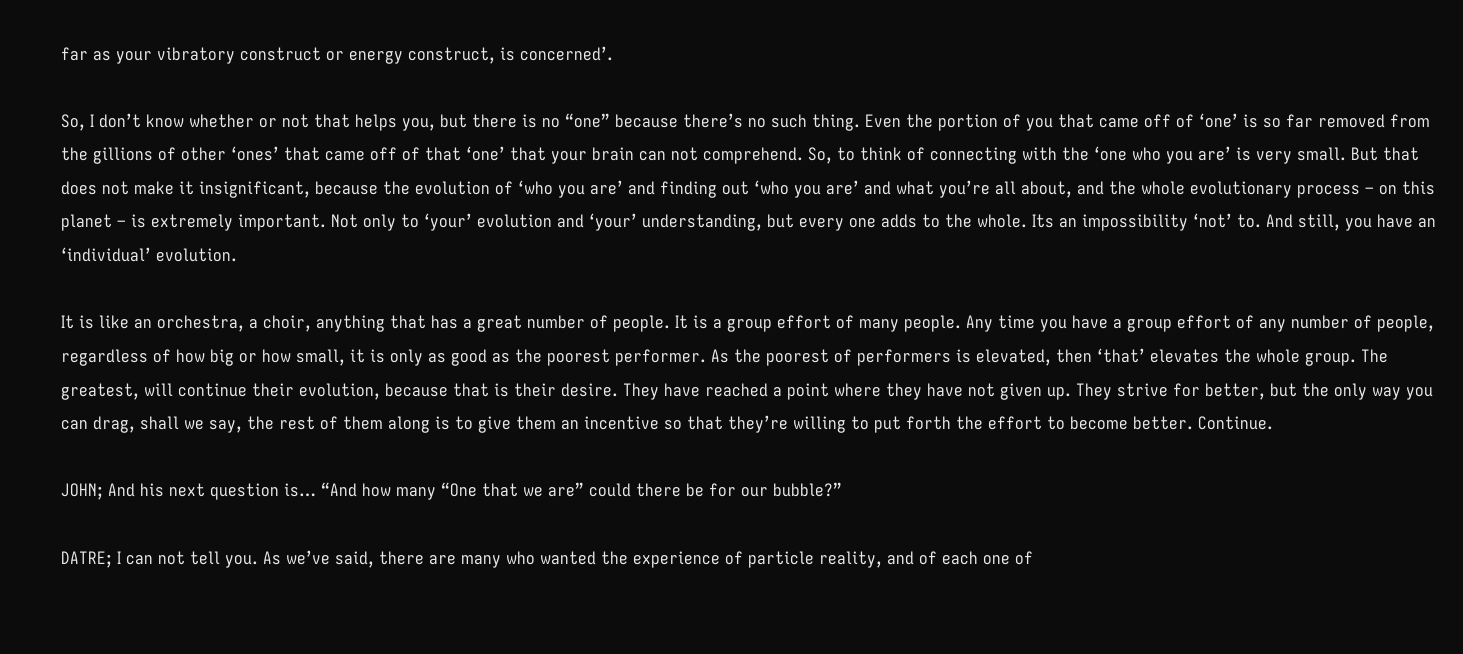far as your vibratory construct or energy construct, is concerned’.

So, I don’t know whether or not that helps you, but there is no “one” because there’s no such thing. Even the portion of you that came off of ‘one’ is so far removed from the gillions of other ‘ones’ that came off of that ‘one’ that your brain can not comprehend. So, to think of connecting with the ‘one who you are’ is very small. But that does not make it insignificant, because the evolution of ‘who you are’ and finding out ‘who you are’ and what you’re all about, and the whole evolutionary process – on this planet – is extremely important. Not only to ‘your’ evolution and ‘your’ understanding, but every one adds to the whole. Its an impossibility ‘not’ to. And still, you have an ‘individual’ evolution.

It is like an orchestra, a choir, anything that has a great number of people. It is a group effort of many people. Any time you have a group effort of any number of people, regardless of how big or how small, it is only as good as the poorest performer. As the poorest of performers is elevated, then ‘that’ elevates the whole group. The greatest, will continue their evolution, because that is their desire. They have reached a point where they have not given up. They strive for better, but the only way you can drag, shall we say, the rest of them along is to give them an incentive so that they’re willing to put forth the effort to become better. Continue.

JOHN; And his next question is… “And how many “One that we are” could there be for our bubble?”

DATRE; I can not tell you. As we’ve said, there are many who wanted the experience of particle reality, and of each one of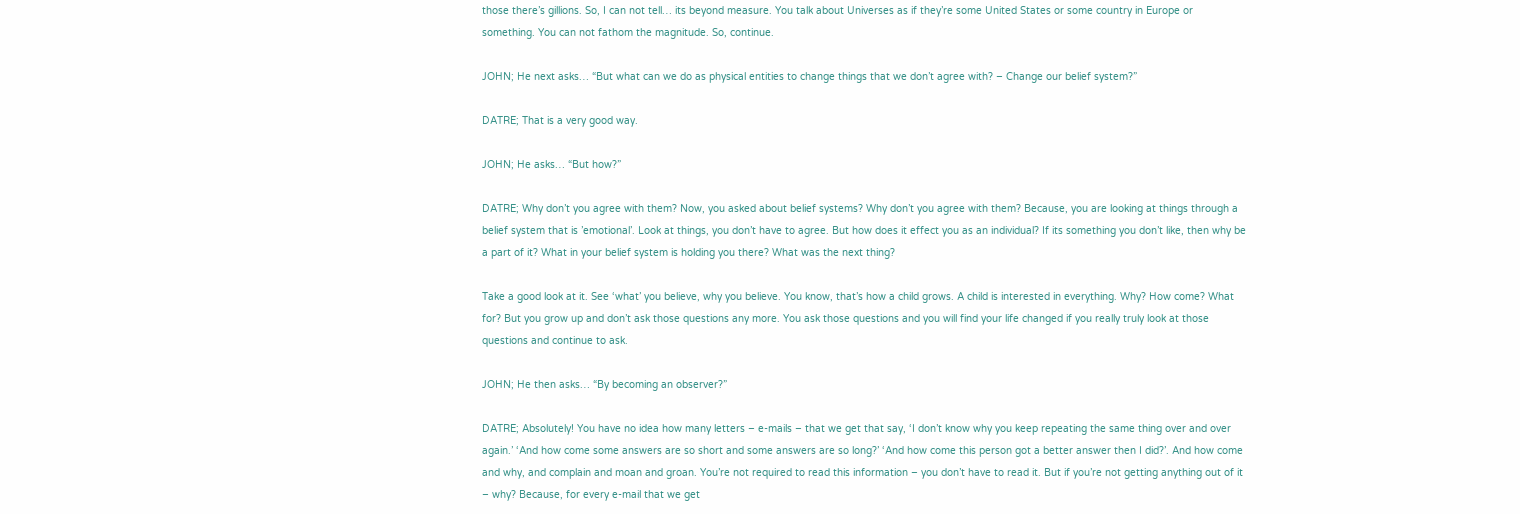those there’s gillions. So, I can not tell… its beyond measure. You talk about Universes as if they’re some United States or some country in Europe or something. You can not fathom the magnitude. So, continue.

JOHN; He next asks… “But what can we do as physical entities to change things that we don’t agree with? – Change our belief system?”

DATRE; That is a very good way.

JOHN; He asks… “But how?”

DATRE; Why don’t you agree with them? Now, you asked about belief systems? Why don’t you agree with them? Because, you are looking at things through a belief system that is ’emotional’. Look at things, you don’t have to agree. But how does it effect you as an individual? If its something you don’t like, then why be a part of it? What in your belief system is holding you there? What was the next thing?

Take a good look at it. See ‘what’ you believe, why you believe. You know, that’s how a child grows. A child is interested in everything. Why? How come? What for? But you grow up and don’t ask those questions any more. You ask those questions and you will find your life changed if you really truly look at those questions and continue to ask.

JOHN; He then asks… “By becoming an observer?”

DATRE; Absolutely! You have no idea how many letters – e-mails – that we get that say, ‘I don’t know why you keep repeating the same thing over and over again.’ ‘And how come some answers are so short and some answers are so long?’ ‘And how come this person got a better answer then I did?’. And how come and why, and complain and moan and groan. You’re not required to read this information – you don’t have to read it. But if you’re not getting anything out of it – why? Because, for every e-mail that we get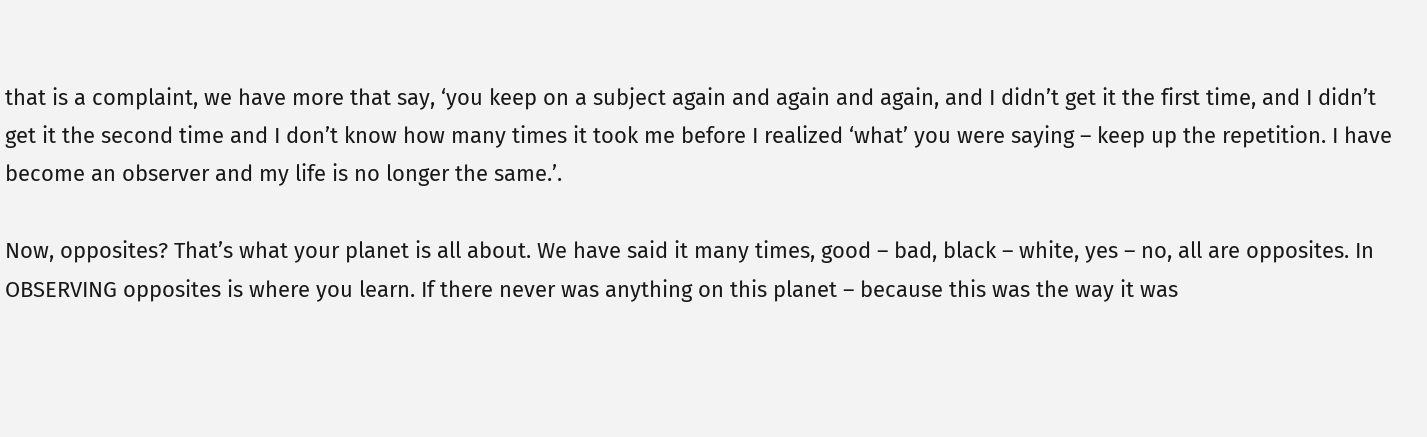that is a complaint, we have more that say, ‘you keep on a subject again and again and again, and I didn’t get it the first time, and I didn’t get it the second time and I don’t know how many times it took me before I realized ‘what’ you were saying – keep up the repetition. I have become an observer and my life is no longer the same.’.

Now, opposites? That’s what your planet is all about. We have said it many times, good – bad, black – white, yes – no, all are opposites. In OBSERVING opposites is where you learn. If there never was anything on this planet – because this was the way it was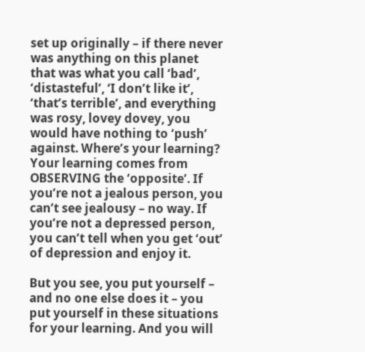set up originally – if there never was anything on this planet that was what you call ‘bad’, ‘distasteful’, ‘I don’t like it’, ‘that’s terrible’, and everything was rosy, lovey dovey, you would have nothing to ‘push’ against. Where’s your learning? Your learning comes from OBSERVING the ‘opposite’. If you’re not a jealous person, you can’t see jealousy – no way. If you’re not a depressed person, you can’t tell when you get ‘out’ of depression and enjoy it.

But you see, you put yourself – and no one else does it – you put yourself in these situations for your learning. And you will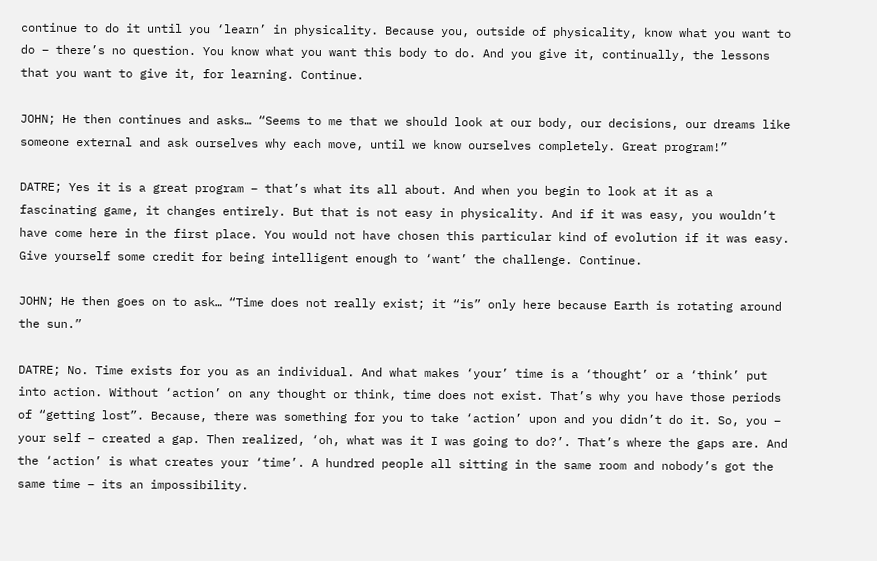continue to do it until you ‘learn’ in physicality. Because you, outside of physicality, know what you want to do – there’s no question. You know what you want this body to do. And you give it, continually, the lessons that you want to give it, for learning. Continue.

JOHN; He then continues and asks… “Seems to me that we should look at our body, our decisions, our dreams like someone external and ask ourselves why each move, until we know ourselves completely. Great program!”

DATRE; Yes it is a great program – that’s what its all about. And when you begin to look at it as a fascinating game, it changes entirely. But that is not easy in physicality. And if it was easy, you wouldn’t have come here in the first place. You would not have chosen this particular kind of evolution if it was easy. Give yourself some credit for being intelligent enough to ‘want’ the challenge. Continue.

JOHN; He then goes on to ask… “Time does not really exist; it “is” only here because Earth is rotating around the sun.”

DATRE; No. Time exists for you as an individual. And what makes ‘your’ time is a ‘thought’ or a ‘think’ put into action. Without ‘action’ on any thought or think, time does not exist. That’s why you have those periods of “getting lost”. Because, there was something for you to take ‘action’ upon and you didn’t do it. So, you – your self – created a gap. Then realized, ‘oh, what was it I was going to do?’. That’s where the gaps are. And the ‘action’ is what creates your ‘time’. A hundred people all sitting in the same room and nobody’s got the same time – its an impossibility.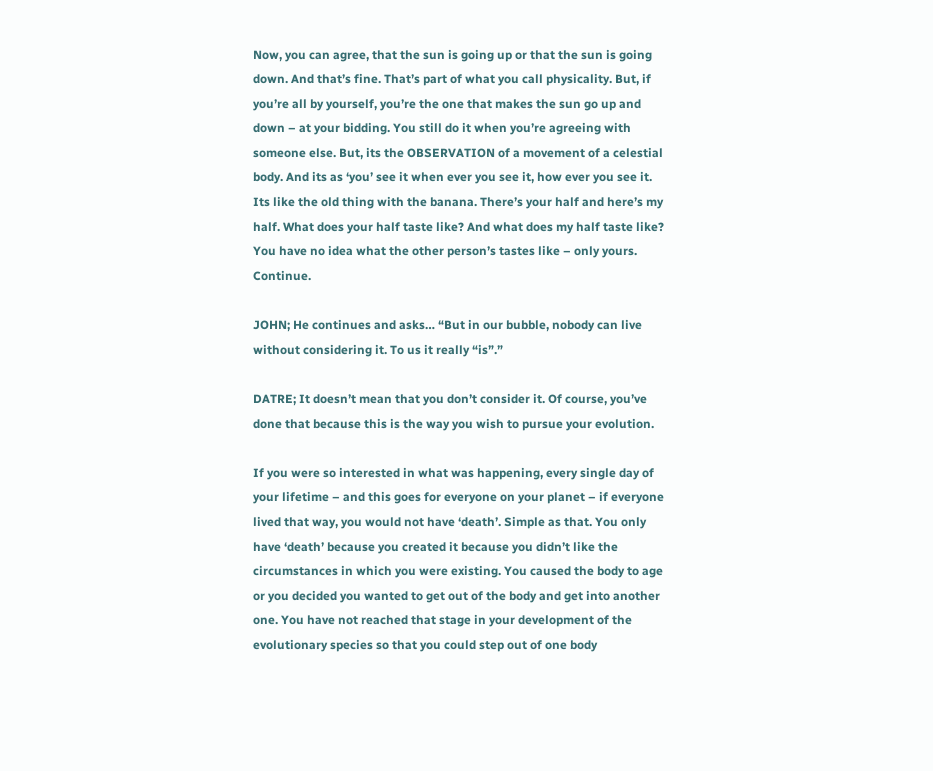Now, you can agree, that the sun is going up or that the sun is going down. And that’s fine. That’s part of what you call physicality. But, if you’re all by yourself, you’re the one that makes the sun go up and down – at your bidding. You still do it when you’re agreeing with someone else. But, its the OBSERVATION of a movement of a celestial body. And its as ‘you’ see it when ever you see it, how ever you see it. Its like the old thing with the banana. There’s your half and here’s my half. What does your half taste like? And what does my half taste like? You have no idea what the other person’s tastes like – only yours. Continue.

JOHN; He continues and asks… “But in our bubble, nobody can live without considering it. To us it really “is”.”

DATRE; It doesn’t mean that you don’t consider it. Of course, you’ve done that because this is the way you wish to pursue your evolution.

If you were so interested in what was happening, every single day of your lifetime – and this goes for everyone on your planet – if everyone lived that way, you would not have ‘death’. Simple as that. You only have ‘death’ because you created it because you didn’t like the circumstances in which you were existing. You caused the body to age or you decided you wanted to get out of the body and get into another one. You have not reached that stage in your development of the evolutionary species so that you could step out of one body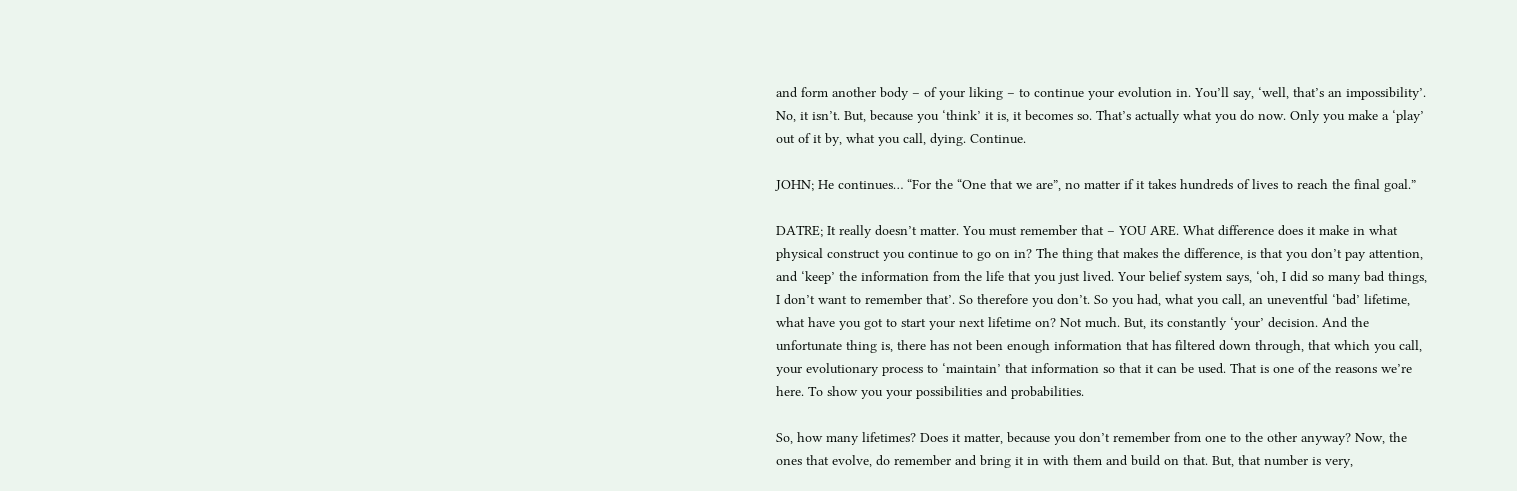and form another body – of your liking – to continue your evolution in. You’ll say, ‘well, that’s an impossibility’. No, it isn’t. But, because you ‘think’ it is, it becomes so. That’s actually what you do now. Only you make a ‘play’ out of it by, what you call, dying. Continue.

JOHN; He continues… “For the “One that we are”, no matter if it takes hundreds of lives to reach the final goal.”

DATRE; It really doesn’t matter. You must remember that – YOU ARE. What difference does it make in what physical construct you continue to go on in? The thing that makes the difference, is that you don’t pay attention, and ‘keep’ the information from the life that you just lived. Your belief system says, ‘oh, I did so many bad things, I don’t want to remember that’. So therefore you don’t. So you had, what you call, an uneventful ‘bad’ lifetime, what have you got to start your next lifetime on? Not much. But, its constantly ‘your’ decision. And the unfortunate thing is, there has not been enough information that has filtered down through, that which you call, your evolutionary process to ‘maintain’ that information so that it can be used. That is one of the reasons we’re here. To show you your possibilities and probabilities.

So, how many lifetimes? Does it matter, because you don’t remember from one to the other anyway? Now, the ones that evolve, do remember and bring it in with them and build on that. But, that number is very,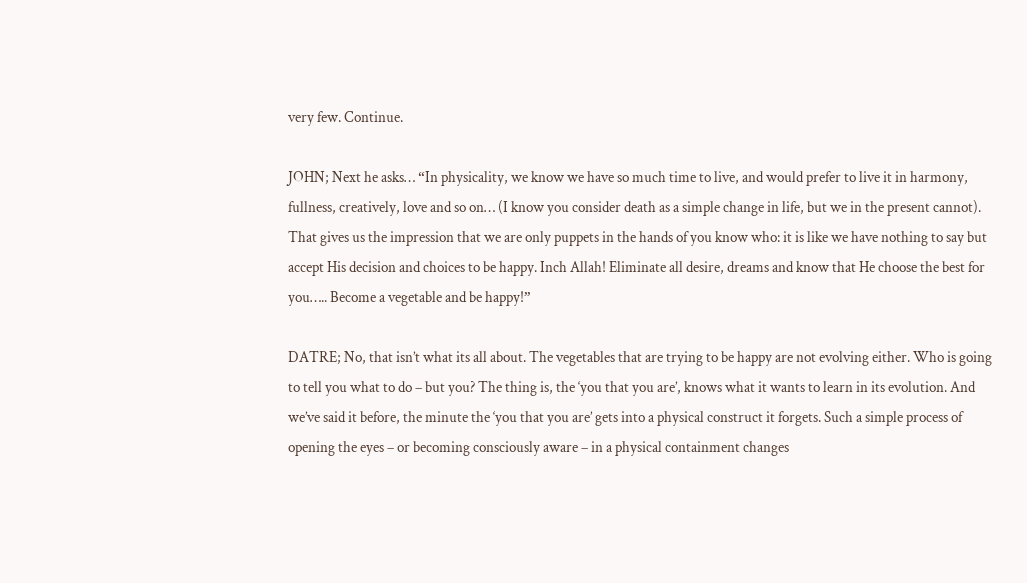very few. Continue.

JOHN; Next he asks… “In physicality, we know we have so much time to live, and would prefer to live it in harmony, fullness, creatively, love and so on… (I know you consider death as a simple change in life, but we in the present cannot). That gives us the impression that we are only puppets in the hands of you know who: it is like we have nothing to say but accept His decision and choices to be happy. Inch Allah! Eliminate all desire, dreams and know that He choose the best for you….. Become a vegetable and be happy!”

DATRE; No, that isn’t what its all about. The vegetables that are trying to be happy are not evolving either. Who is going to tell you what to do – but you? The thing is, the ‘you that you are’, knows what it wants to learn in its evolution. And we’ve said it before, the minute the ‘you that you are’ gets into a physical construct it forgets. Such a simple process of opening the eyes – or becoming consciously aware – in a physical containment changes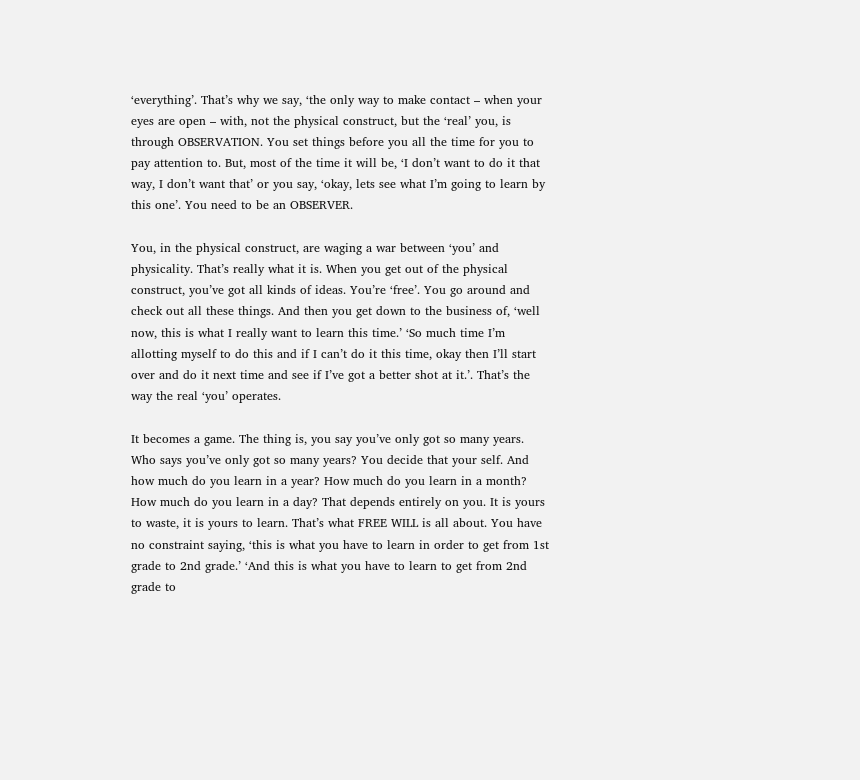‘everything’. That’s why we say, ‘the only way to make contact – when your eyes are open – with, not the physical construct, but the ‘real’ you, is through OBSERVATION. You set things before you all the time for you to pay attention to. But, most of the time it will be, ‘I don’t want to do it that way, I don’t want that’ or you say, ‘okay, lets see what I’m going to learn by this one’. You need to be an OBSERVER.

You, in the physical construct, are waging a war between ‘you’ and physicality. That’s really what it is. When you get out of the physical construct, you’ve got all kinds of ideas. You’re ‘free’. You go around and check out all these things. And then you get down to the business of, ‘well now, this is what I really want to learn this time.’ ‘So much time I’m allotting myself to do this and if I can’t do it this time, okay then I’ll start over and do it next time and see if I’ve got a better shot at it.’. That’s the way the real ‘you’ operates.

It becomes a game. The thing is, you say you’ve only got so many years. Who says you’ve only got so many years? You decide that your self. And how much do you learn in a year? How much do you learn in a month? How much do you learn in a day? That depends entirely on you. It is yours to waste, it is yours to learn. That’s what FREE WILL is all about. You have no constraint saying, ‘this is what you have to learn in order to get from 1st grade to 2nd grade.’ ‘And this is what you have to learn to get from 2nd grade to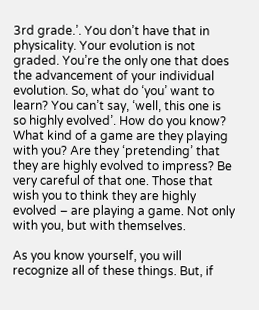3rd grade.’. You don’t have that in physicality. Your evolution is not graded. You’re the only one that does the advancement of your individual evolution. So, what do ‘you’ want to learn? You can’t say, ‘well, this one is so highly evolved’. How do you know? What kind of a game are they playing with you? Are they ‘pretending’ that they are highly evolved to impress? Be very careful of that one. Those that wish you to think they are highly evolved – are playing a game. Not only with you, but with themselves.

As you know yourself, you will recognize all of these things. But, if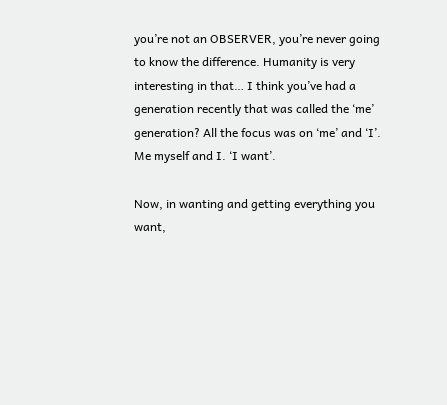you’re not an OBSERVER, you’re never going to know the difference. Humanity is very interesting in that… I think you’ve had a generation recently that was called the ‘me’ generation? All the focus was on ‘me’ and ‘I’. Me myself and I. ‘I want’.

Now, in wanting and getting everything you want,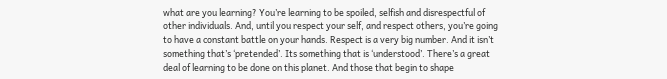what are you learning? You’re learning to be spoiled, selfish and disrespectful of other individuals. And, until you respect your self, and respect others, you’re going to have a constant battle on your hands. Respect is a very big number. And it isn’t something that’s ‘pretended’. Its something that is ‘understood’. There’s a great deal of learning to be done on this planet. And those that begin to shape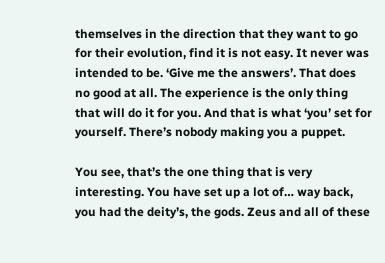themselves in the direction that they want to go for their evolution, find it is not easy. It never was intended to be. ‘Give me the answers’. That does no good at all. The experience is the only thing that will do it for you. And that is what ‘you’ set for yourself. There’s nobody making you a puppet.

You see, that’s the one thing that is very interesting. You have set up a lot of… way back, you had the deity’s, the gods. Zeus and all of these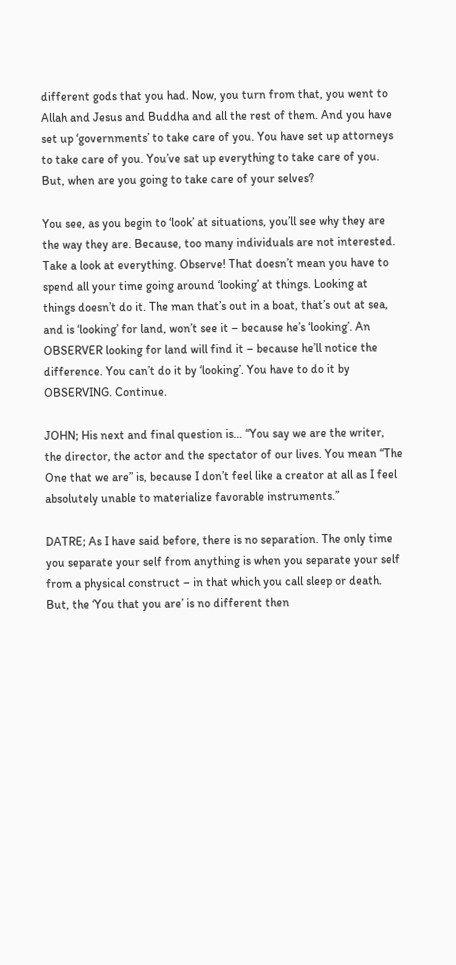different gods that you had. Now, you turn from that, you went to Allah and Jesus and Buddha and all the rest of them. And you have set up ‘governments’ to take care of you. You have set up attorneys to take care of you. You’ve sat up everything to take care of you. But, when are you going to take care of your selves?

You see, as you begin to ‘look’ at situations, you’ll see why they are the way they are. Because, too many individuals are not interested. Take a look at everything. Observe! That doesn’t mean you have to spend all your time going around ‘looking’ at things. Looking at things doesn’t do it. The man that’s out in a boat, that’s out at sea, and is ‘looking’ for land, won’t see it – because he’s ‘looking’. An OBSERVER looking for land will find it – because he’ll notice the difference. You can’t do it by ‘looking’. You have to do it by OBSERVING. Continue.

JOHN; His next and final question is… “You say we are the writer, the director, the actor and the spectator of our lives. You mean “The One that we are” is, because I don’t feel like a creator at all as I feel absolutely unable to materialize favorable instruments.”

DATRE; As I have said before, there is no separation. The only time you separate your self from anything is when you separate your self from a physical construct – in that which you call sleep or death. But, the ‘You that you are’ is no different then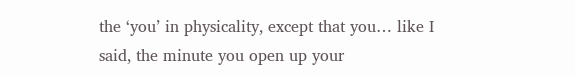the ‘you’ in physicality, except that you… like I said, the minute you open up your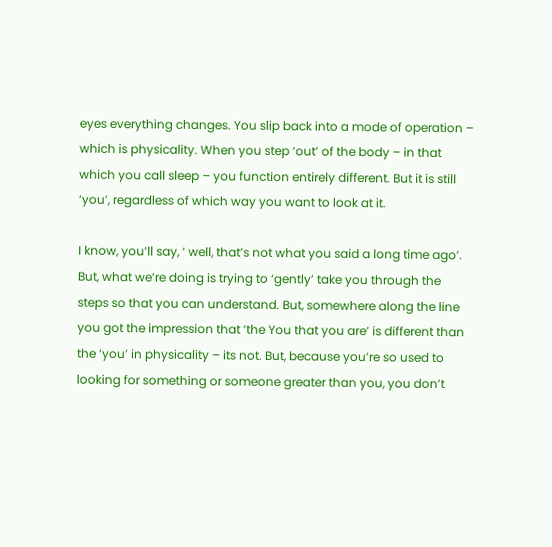eyes everything changes. You slip back into a mode of operation – which is physicality. When you step ‘out’ of the body – in that which you call sleep – you function entirely different. But it is still ‘you’, regardless of which way you want to look at it.

I know, you’ll say, ‘ well, that’s not what you said a long time ago’. But, what we’re doing is trying to ‘gently’ take you through the steps so that you can understand. But, somewhere along the line you got the impression that ‘the You that you are’ is different than the ‘you’ in physicality – its not. But, because you’re so used to looking for something or someone greater than you, you don’t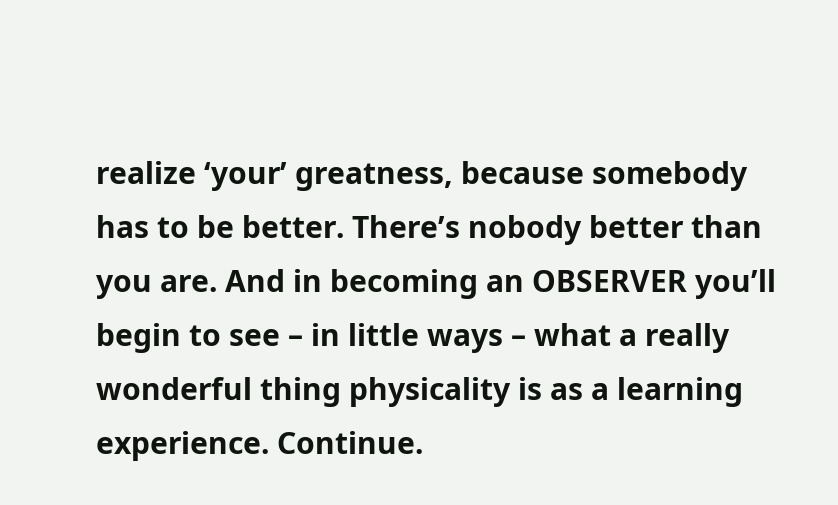realize ‘your’ greatness, because somebody has to be better. There’s nobody better than you are. And in becoming an OBSERVER you’ll begin to see – in little ways – what a really wonderful thing physicality is as a learning experience. Continue.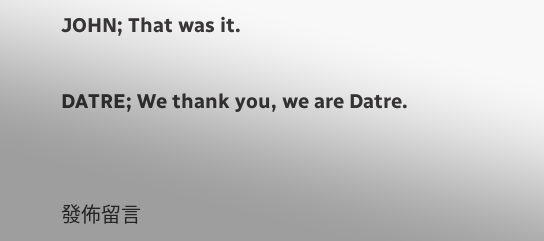JOHN; That was it.

DATRE; We thank you, we are Datre.


發佈留言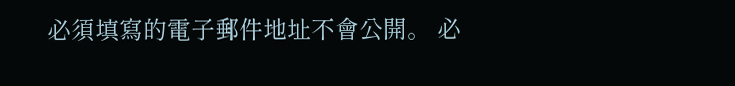必須填寫的電子郵件地址不會公開。 必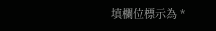填欄位標示為 *